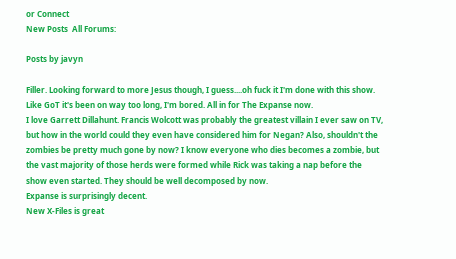or Connect
New Posts  All Forums:

Posts by javyn

Filler. Looking forward to more Jesus though, I guess....oh fuck it I'm done with this show. Like GoT it's been on way too long, I'm bored. All in for The Expanse now.
I love Garrett Dillahunt. Francis Wolcott was probably the greatest villain I ever saw on TV, but how in the world could they even have considered him for Negan? Also, shouldn't the zombies be pretty much gone by now? I know everyone who dies becomes a zombie, but the vast majority of those herds were formed while Rick was taking a nap before the show even started. They should be well decomposed by now.
Expanse is surprisingly decent.
New X-Files is great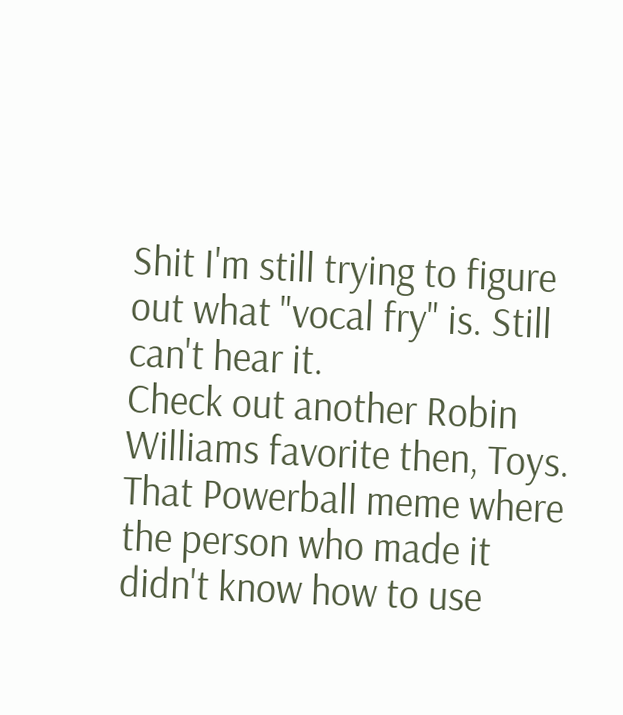Shit I'm still trying to figure out what "vocal fry" is. Still can't hear it.
Check out another Robin Williams favorite then, Toys.
That Powerball meme where the person who made it didn't know how to use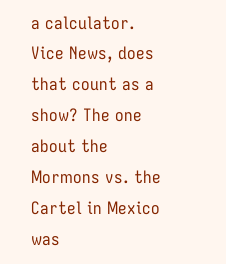a calculator.
Vice News, does that count as a show? The one about the Mormons vs. the Cartel in Mexico was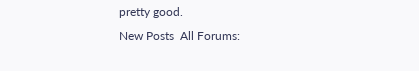pretty good.
New Posts  All Forums: